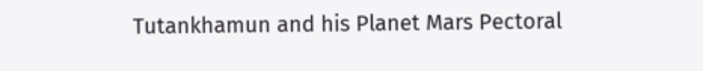Tutankhamun and his Planet Mars Pectoral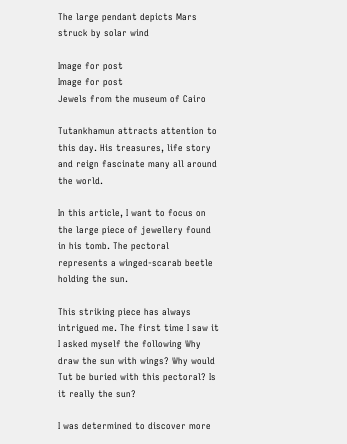The large pendant depicts Mars struck by solar wind

Image for post
Image for post
Jewels from the museum of Cairo

Tutankhamun attracts attention to this day. His treasures, life story and reign fascinate many all around the world.

In this article, I want to focus on the large piece of jewellery found in his tomb. The pectoral represents a winged-scarab beetle holding the sun.

This striking piece has always intrigued me. The first time I saw it I asked myself the following Why draw the sun with wings? Why would Tut be buried with this pectoral? Is it really the sun?

I was determined to discover more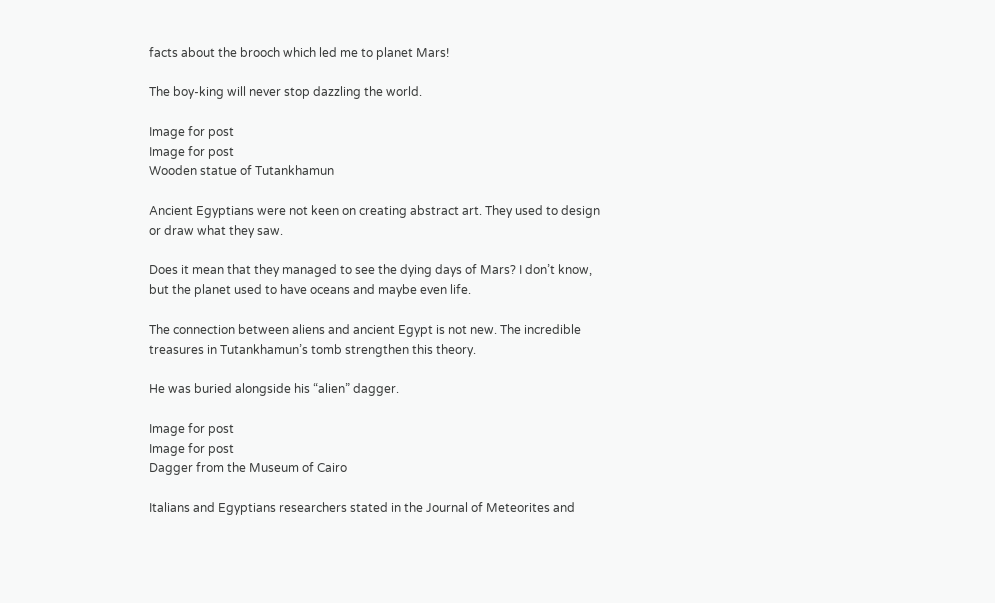facts about the brooch which led me to planet Mars!

The boy-king will never stop dazzling the world.

Image for post
Image for post
Wooden statue of Tutankhamun

Ancient Egyptians were not keen on creating abstract art. They used to design or draw what they saw.

Does it mean that they managed to see the dying days of Mars? I don’t know, but the planet used to have oceans and maybe even life.

The connection between aliens and ancient Egypt is not new. The incredible treasures in Tutankhamun’s tomb strengthen this theory.

He was buried alongside his “alien” dagger.

Image for post
Image for post
Dagger from the Museum of Cairo

Italians and Egyptians researchers stated in the Journal of Meteorites and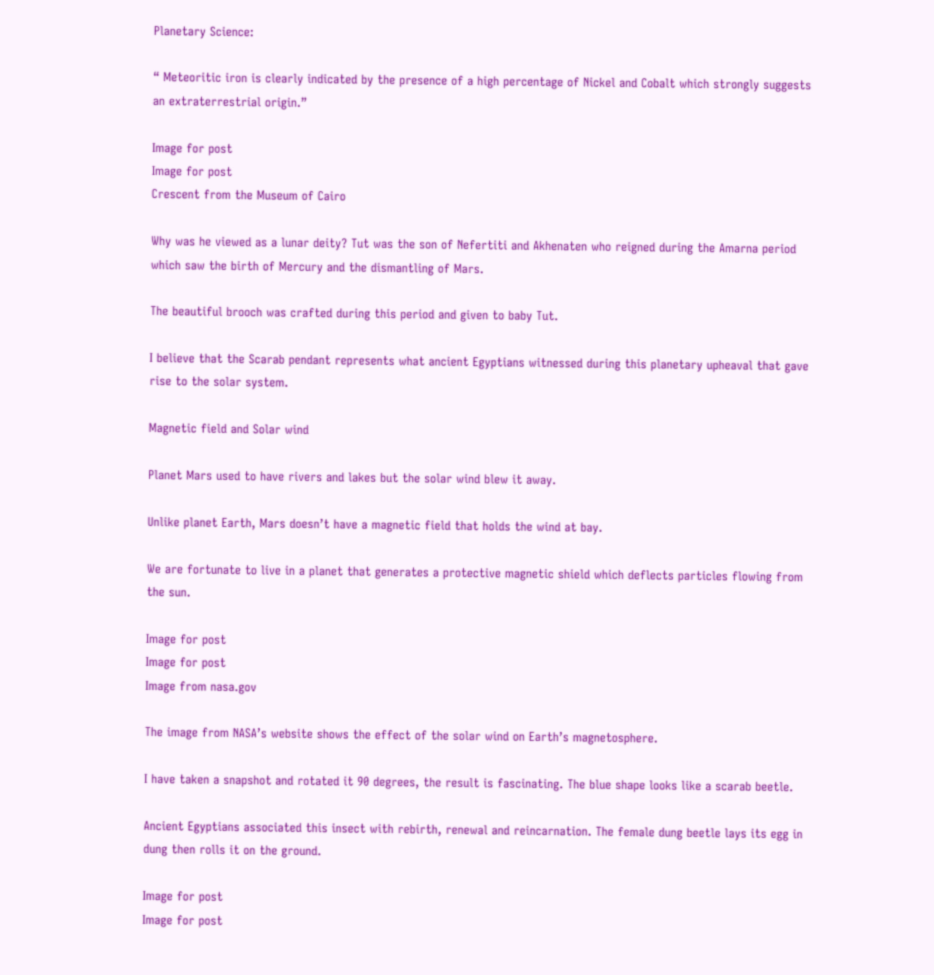Planetary Science:

“ Meteoritic iron is clearly indicated by the presence of a high percentage of Nickel and Cobalt which strongly suggests an extraterrestrial origin.”

Image for post
Image for post
Crescent from the Museum of Cairo

Why was he viewed as a lunar deity? Tut was the son of Nefertiti and Akhenaten who reigned during the Amarna period which saw the birth of Mercury and the dismantling of Mars.

The beautiful brooch was crafted during this period and given to baby Tut.

I believe that the Scarab pendant represents what ancient Egyptians witnessed during this planetary upheaval that gave rise to the solar system.

Magnetic field and Solar wind

Planet Mars used to have rivers and lakes but the solar wind blew it away.

Unlike planet Earth, Mars doesn’t have a magnetic field that holds the wind at bay.

We are fortunate to live in a planet that generates a protective magnetic shield which deflects particles flowing from the sun.

Image for post
Image for post
Image from nasa.gov

The image from NASA’s website shows the effect of the solar wind on Earth’s magnetosphere.

I have taken a snapshot and rotated it 90 degrees, the result is fascinating. The blue shape looks like a scarab beetle.

Ancient Egyptians associated this insect with rebirth, renewal and reincarnation. The female dung beetle lays its egg in dung then rolls it on the ground.

Image for post
Image for post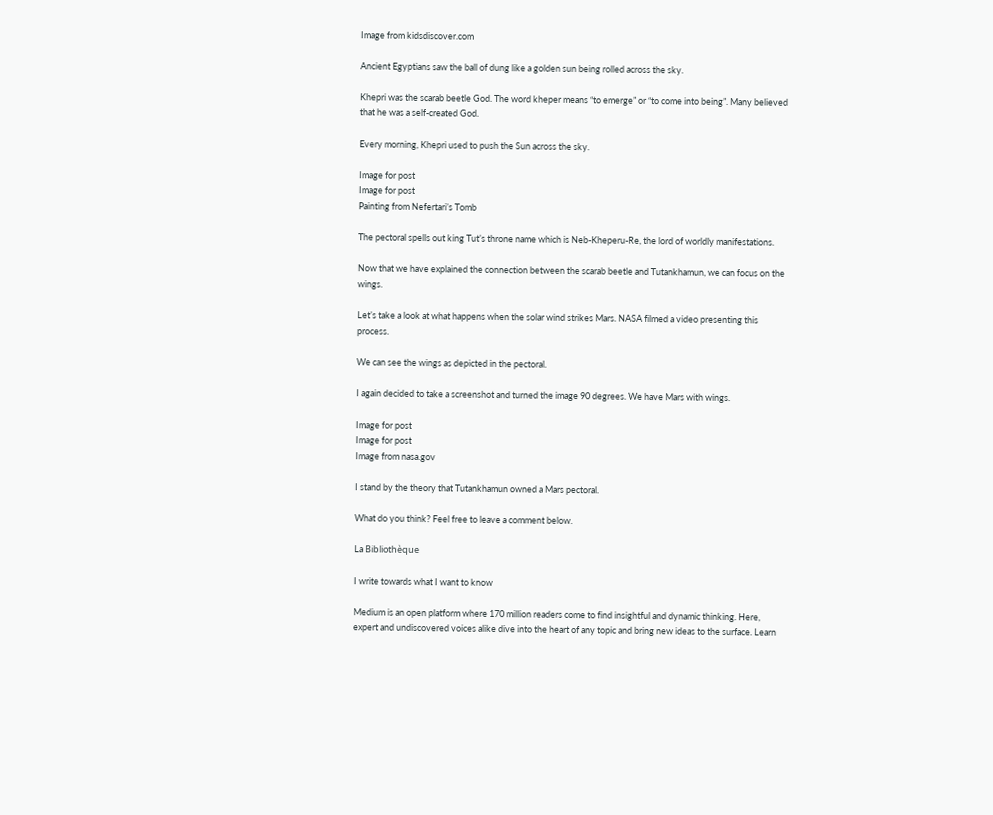Image from kidsdiscover.com

Ancient Egyptians saw the ball of dung like a golden sun being rolled across the sky.

Khepri was the scarab beetle God. The word kheper means “to emerge” or “to come into being”. Many believed that he was a self-created God.

Every morning, Khepri used to push the Sun across the sky.

Image for post
Image for post
Painting from Nefertari’s Tomb

The pectoral spells out king Tut’s throne name which is Neb-Kheperu-Re, the lord of worldly manifestations.

Now that we have explained the connection between the scarab beetle and Tutankhamun, we can focus on the wings.

Let’s take a look at what happens when the solar wind strikes Mars. NASA filmed a video presenting this process.

We can see the wings as depicted in the pectoral.

I again decided to take a screenshot and turned the image 90 degrees. We have Mars with wings.

Image for post
Image for post
Image from nasa.gov

I stand by the theory that Tutankhamun owned a Mars pectoral.

What do you think? Feel free to leave a comment below.

La Bibliothèque

I write towards what I want to know

Medium is an open platform where 170 million readers come to find insightful and dynamic thinking. Here, expert and undiscovered voices alike dive into the heart of any topic and bring new ideas to the surface. Learn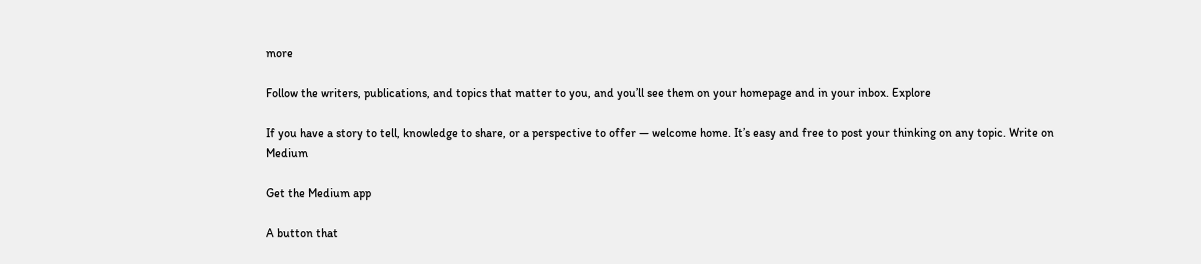more

Follow the writers, publications, and topics that matter to you, and you’ll see them on your homepage and in your inbox. Explore

If you have a story to tell, knowledge to share, or a perspective to offer — welcome home. It’s easy and free to post your thinking on any topic. Write on Medium

Get the Medium app

A button that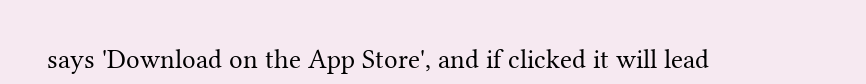says 'Download on the App Store', and if clicked it will lead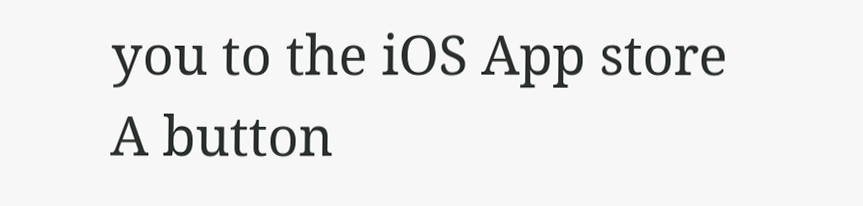you to the iOS App store
A button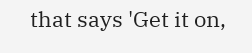that says 'Get it on,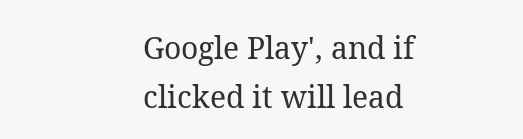Google Play', and if clicked it will lead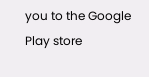you to the Google Play store